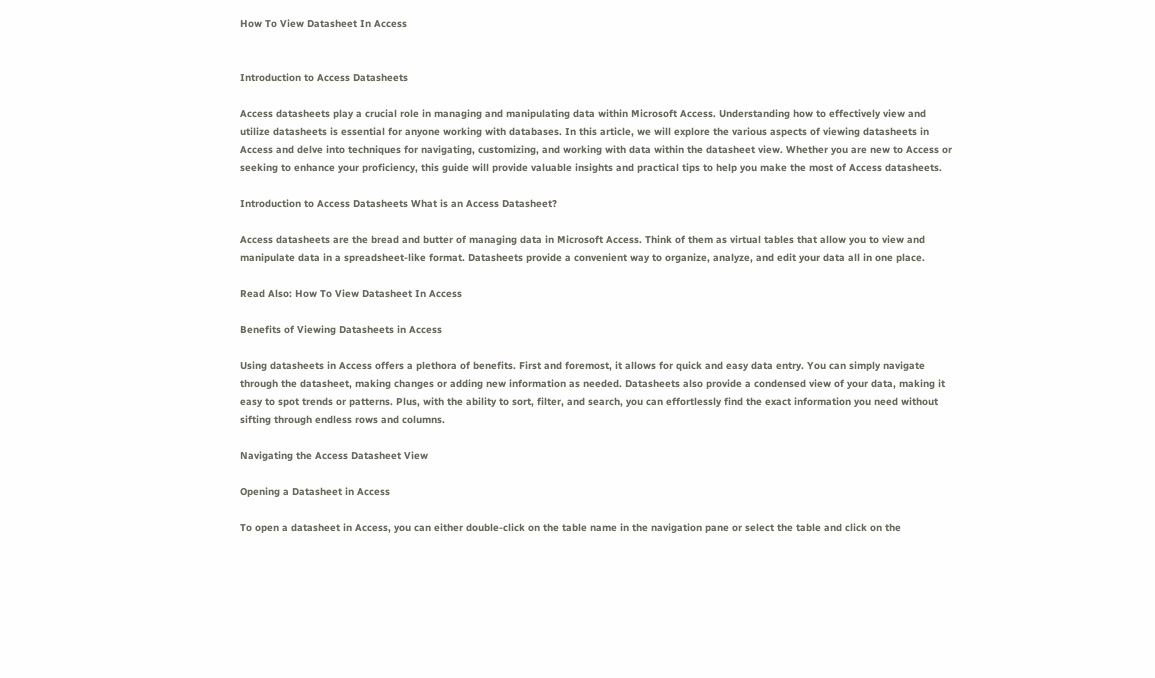How To View Datasheet In Access


Introduction to Access Datasheets

Access datasheets play a crucial role in managing and manipulating data within Microsoft Access. Understanding how to effectively view and utilize datasheets is essential for anyone working with databases. In this article, we will explore the various aspects of viewing datasheets in Access and delve into techniques for navigating, customizing, and working with data within the datasheet view. Whether you are new to Access or seeking to enhance your proficiency, this guide will provide valuable insights and practical tips to help you make the most of Access datasheets.

Introduction to Access Datasheets What is an Access Datasheet?

Access datasheets are the bread and butter of managing data in Microsoft Access. Think of them as virtual tables that allow you to view and manipulate data in a spreadsheet-like format. Datasheets provide a convenient way to organize, analyze, and edit your data all in one place.

Read Also: How To View Datasheet In Access

Benefits of Viewing Datasheets in Access

Using datasheets in Access offers a plethora of benefits. First and foremost, it allows for quick and easy data entry. You can simply navigate through the datasheet, making changes or adding new information as needed. Datasheets also provide a condensed view of your data, making it easy to spot trends or patterns. Plus, with the ability to sort, filter, and search, you can effortlessly find the exact information you need without sifting through endless rows and columns.

Navigating the Access Datasheet View

Opening a Datasheet in Access

To open a datasheet in Access, you can either double-click on the table name in the navigation pane or select the table and click on the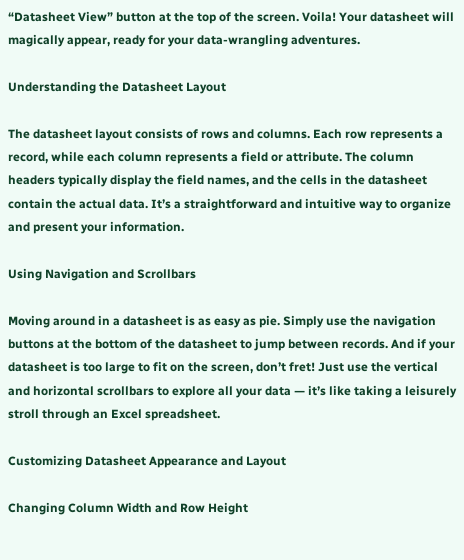“Datasheet View” button at the top of the screen. Voila! Your datasheet will magically appear, ready for your data-wrangling adventures.

Understanding the Datasheet Layout

The datasheet layout consists of rows and columns. Each row represents a record, while each column represents a field or attribute. The column headers typically display the field names, and the cells in the datasheet contain the actual data. It’s a straightforward and intuitive way to organize and present your information.

Using Navigation and Scrollbars

Moving around in a datasheet is as easy as pie. Simply use the navigation buttons at the bottom of the datasheet to jump between records. And if your datasheet is too large to fit on the screen, don’t fret! Just use the vertical and horizontal scrollbars to explore all your data — it’s like taking a leisurely stroll through an Excel spreadsheet.

Customizing Datasheet Appearance and Layout

Changing Column Width and Row Height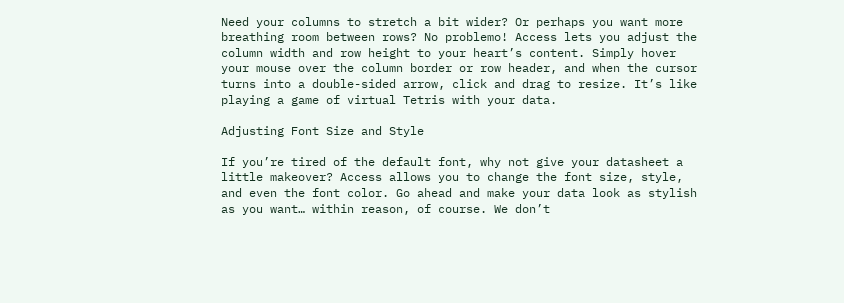Need your columns to stretch a bit wider? Or perhaps you want more breathing room between rows? No problemo! Access lets you adjust the column width and row height to your heart’s content. Simply hover your mouse over the column border or row header, and when the cursor turns into a double-sided arrow, click and drag to resize. It’s like playing a game of virtual Tetris with your data.

Adjusting Font Size and Style

If you’re tired of the default font, why not give your datasheet a little makeover? Access allows you to change the font size, style, and even the font color. Go ahead and make your data look as stylish as you want… within reason, of course. We don’t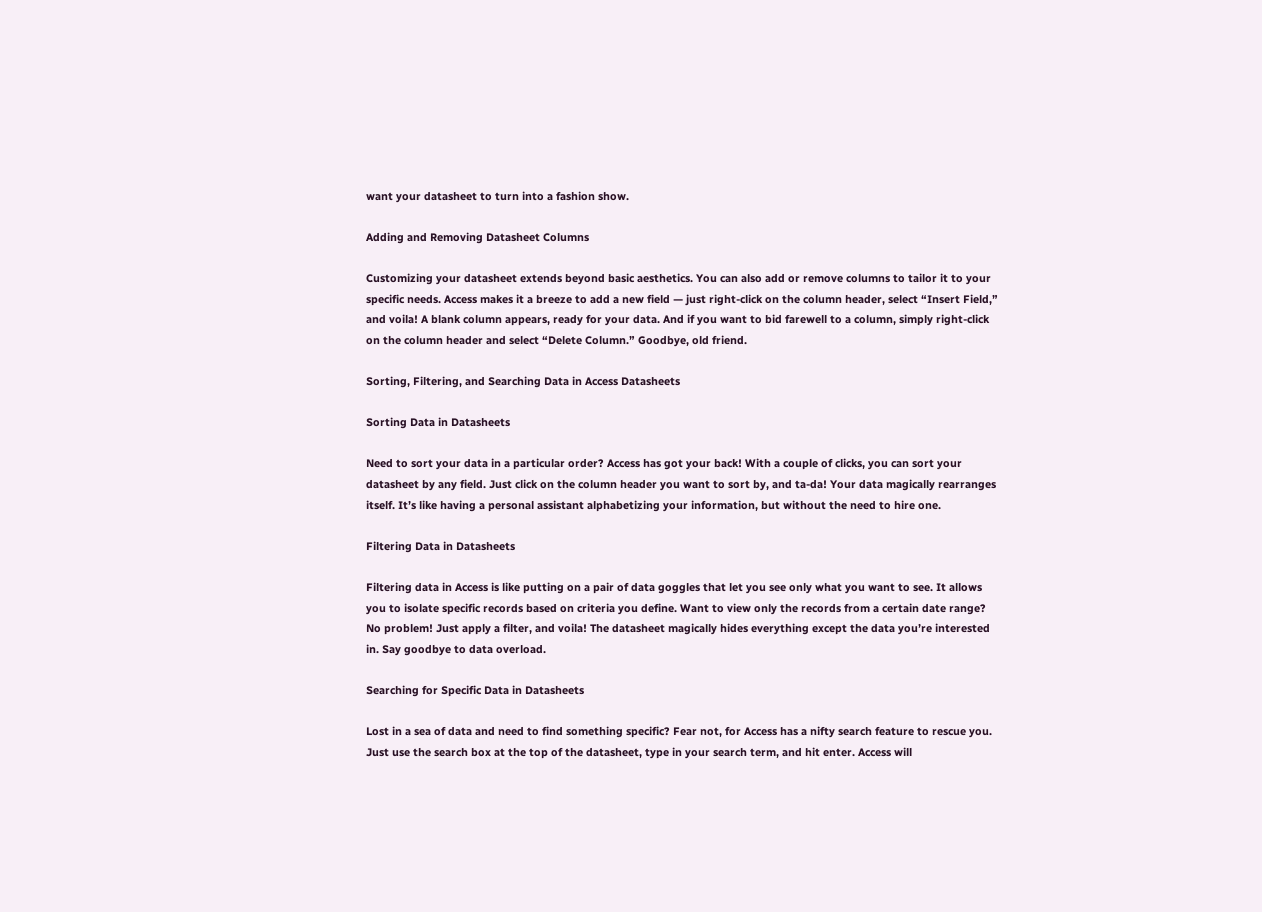want your datasheet to turn into a fashion show.

Adding and Removing Datasheet Columns

Customizing your datasheet extends beyond basic aesthetics. You can also add or remove columns to tailor it to your specific needs. Access makes it a breeze to add a new field — just right-click on the column header, select “Insert Field,” and voila! A blank column appears, ready for your data. And if you want to bid farewell to a column, simply right-click on the column header and select “Delete Column.” Goodbye, old friend.

Sorting, Filtering, and Searching Data in Access Datasheets

Sorting Data in Datasheets

Need to sort your data in a particular order? Access has got your back! With a couple of clicks, you can sort your datasheet by any field. Just click on the column header you want to sort by, and ta-da! Your data magically rearranges itself. It’s like having a personal assistant alphabetizing your information, but without the need to hire one.

Filtering Data in Datasheets

Filtering data in Access is like putting on a pair of data goggles that let you see only what you want to see. It allows you to isolate specific records based on criteria you define. Want to view only the records from a certain date range? No problem! Just apply a filter, and voila! The datasheet magically hides everything except the data you’re interested in. Say goodbye to data overload.

Searching for Specific Data in Datasheets

Lost in a sea of data and need to find something specific? Fear not, for Access has a nifty search feature to rescue you. Just use the search box at the top of the datasheet, type in your search term, and hit enter. Access will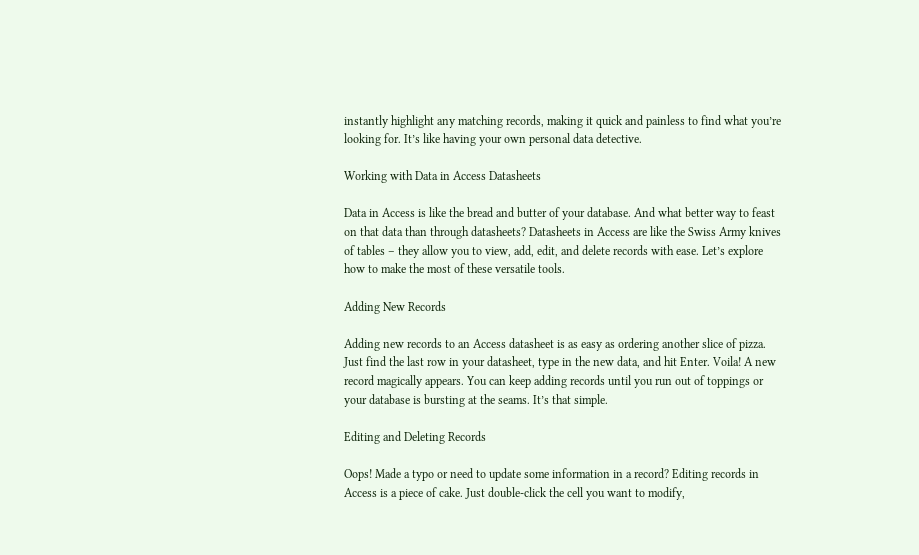instantly highlight any matching records, making it quick and painless to find what you’re looking for. It’s like having your own personal data detective.

Working with Data in Access Datasheets

Data in Access is like the bread and butter of your database. And what better way to feast on that data than through datasheets? Datasheets in Access are like the Swiss Army knives of tables – they allow you to view, add, edit, and delete records with ease. Let’s explore how to make the most of these versatile tools.

Adding New Records

Adding new records to an Access datasheet is as easy as ordering another slice of pizza. Just find the last row in your datasheet, type in the new data, and hit Enter. Voila! A new record magically appears. You can keep adding records until you run out of toppings or your database is bursting at the seams. It’s that simple.

Editing and Deleting Records

Oops! Made a typo or need to update some information in a record? Editing records in Access is a piece of cake. Just double-click the cell you want to modify,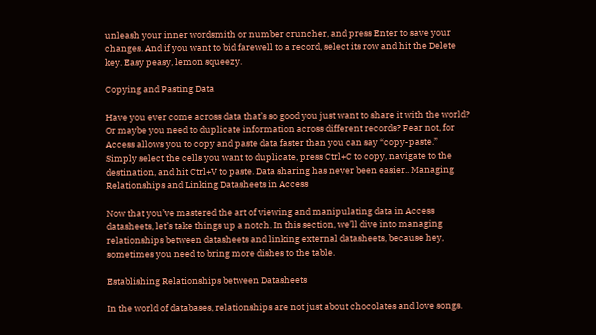unleash your inner wordsmith or number cruncher, and press Enter to save your changes. And if you want to bid farewell to a record, select its row and hit the Delete key. Easy peasy, lemon squeezy.

Copying and Pasting Data

Have you ever come across data that’s so good you just want to share it with the world? Or maybe you need to duplicate information across different records? Fear not, for Access allows you to copy and paste data faster than you can say “copy-paste.” Simply select the cells you want to duplicate, press Ctrl+C to copy, navigate to the destination, and hit Ctrl+V to paste. Data sharing has never been easier.. Managing Relationships and Linking Datasheets in Access

Now that you’ve mastered the art of viewing and manipulating data in Access datasheets, let’s take things up a notch. In this section, we’ll dive into managing relationships between datasheets and linking external datasheets, because hey, sometimes you need to bring more dishes to the table.

Establishing Relationships between Datasheets

In the world of databases, relationships are not just about chocolates and love songs.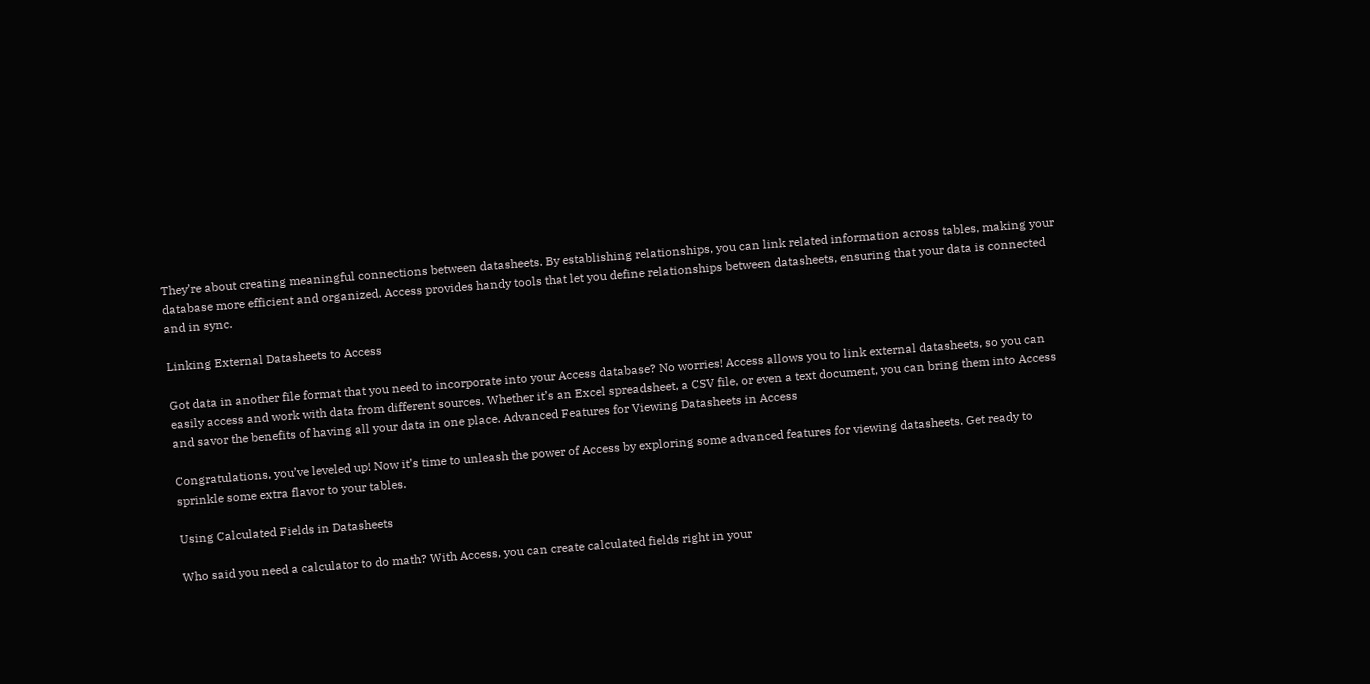They’re about creating meaningful connections between datasheets. By establishing relationships, you can link related information across tables, making your database more efficient and organized. Access provides handy tools that let you define relationships between datasheets, ensuring that your data is connected and in sync.

Linking External Datasheets to Access

Got data in another file format that you need to incorporate into your Access database? No worries! Access allows you to link external datasheets, so you can easily access and work with data from different sources. Whether it’s an Excel spreadsheet, a CSV file, or even a text document, you can bring them into Access and savor the benefits of having all your data in one place. Advanced Features for Viewing Datasheets in Access

Congratulations, you’ve leveled up! Now it’s time to unleash the power of Access by exploring some advanced features for viewing datasheets. Get ready to sprinkle some extra flavor to your tables.

Using Calculated Fields in Datasheets

Who said you need a calculator to do math? With Access, you can create calculated fields right in your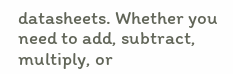datasheets. Whether you need to add, subtract, multiply, or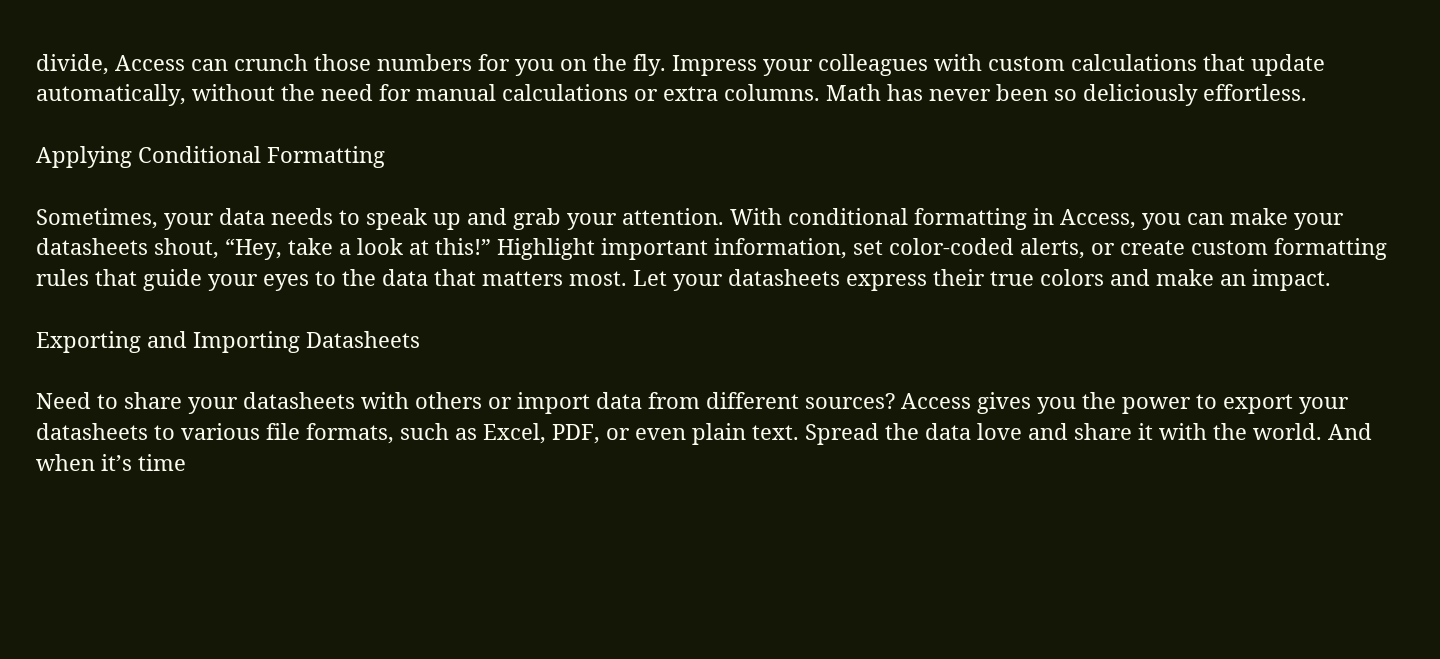divide, Access can crunch those numbers for you on the fly. Impress your colleagues with custom calculations that update automatically, without the need for manual calculations or extra columns. Math has never been so deliciously effortless.

Applying Conditional Formatting

Sometimes, your data needs to speak up and grab your attention. With conditional formatting in Access, you can make your datasheets shout, “Hey, take a look at this!” Highlight important information, set color-coded alerts, or create custom formatting rules that guide your eyes to the data that matters most. Let your datasheets express their true colors and make an impact.

Exporting and Importing Datasheets

Need to share your datasheets with others or import data from different sources? Access gives you the power to export your datasheets to various file formats, such as Excel, PDF, or even plain text. Spread the data love and share it with the world. And when it’s time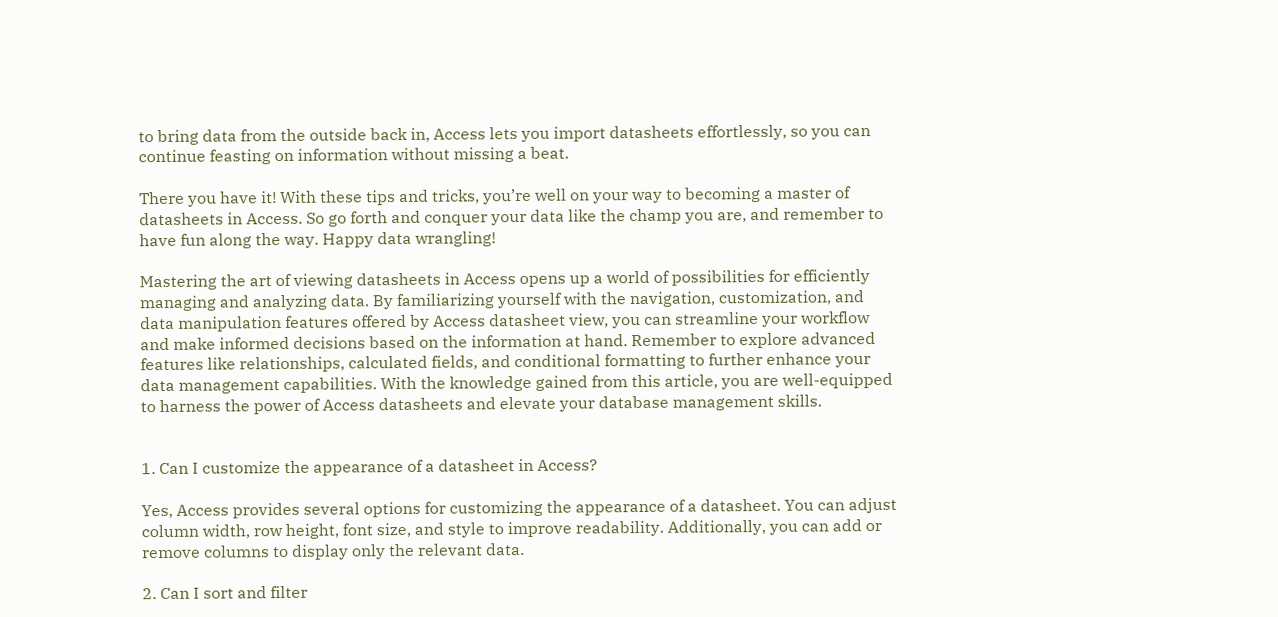to bring data from the outside back in, Access lets you import datasheets effortlessly, so you can continue feasting on information without missing a beat.

There you have it! With these tips and tricks, you’re well on your way to becoming a master of datasheets in Access. So go forth and conquer your data like the champ you are, and remember to have fun along the way. Happy data wrangling!

Mastering the art of viewing datasheets in Access opens up a world of possibilities for efficiently managing and analyzing data. By familiarizing yourself with the navigation, customization, and data manipulation features offered by Access datasheet view, you can streamline your workflow and make informed decisions based on the information at hand. Remember to explore advanced features like relationships, calculated fields, and conditional formatting to further enhance your data management capabilities. With the knowledge gained from this article, you are well-equipped to harness the power of Access datasheets and elevate your database management skills.


1. Can I customize the appearance of a datasheet in Access?

Yes, Access provides several options for customizing the appearance of a datasheet. You can adjust column width, row height, font size, and style to improve readability. Additionally, you can add or remove columns to display only the relevant data.

2. Can I sort and filter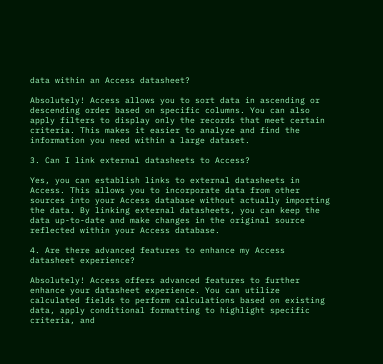data within an Access datasheet?

Absolutely! Access allows you to sort data in ascending or descending order based on specific columns. You can also apply filters to display only the records that meet certain criteria. This makes it easier to analyze and find the information you need within a large dataset.

3. Can I link external datasheets to Access?

Yes, you can establish links to external datasheets in Access. This allows you to incorporate data from other sources into your Access database without actually importing the data. By linking external datasheets, you can keep the data up-to-date and make changes in the original source reflected within your Access database.

4. Are there advanced features to enhance my Access datasheet experience?

Absolutely! Access offers advanced features to further enhance your datasheet experience. You can utilize calculated fields to perform calculations based on existing data, apply conditional formatting to highlight specific criteria, and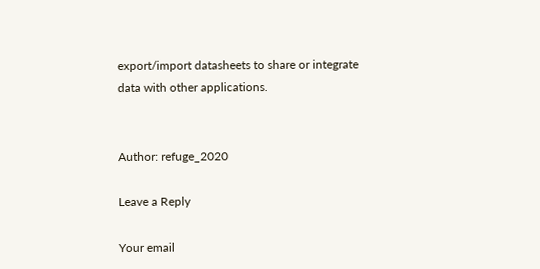export/import datasheets to share or integrate data with other applications.


Author: refuge_2020

Leave a Reply

Your email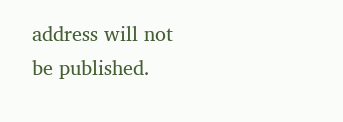address will not be published.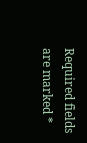Required fields are marked *